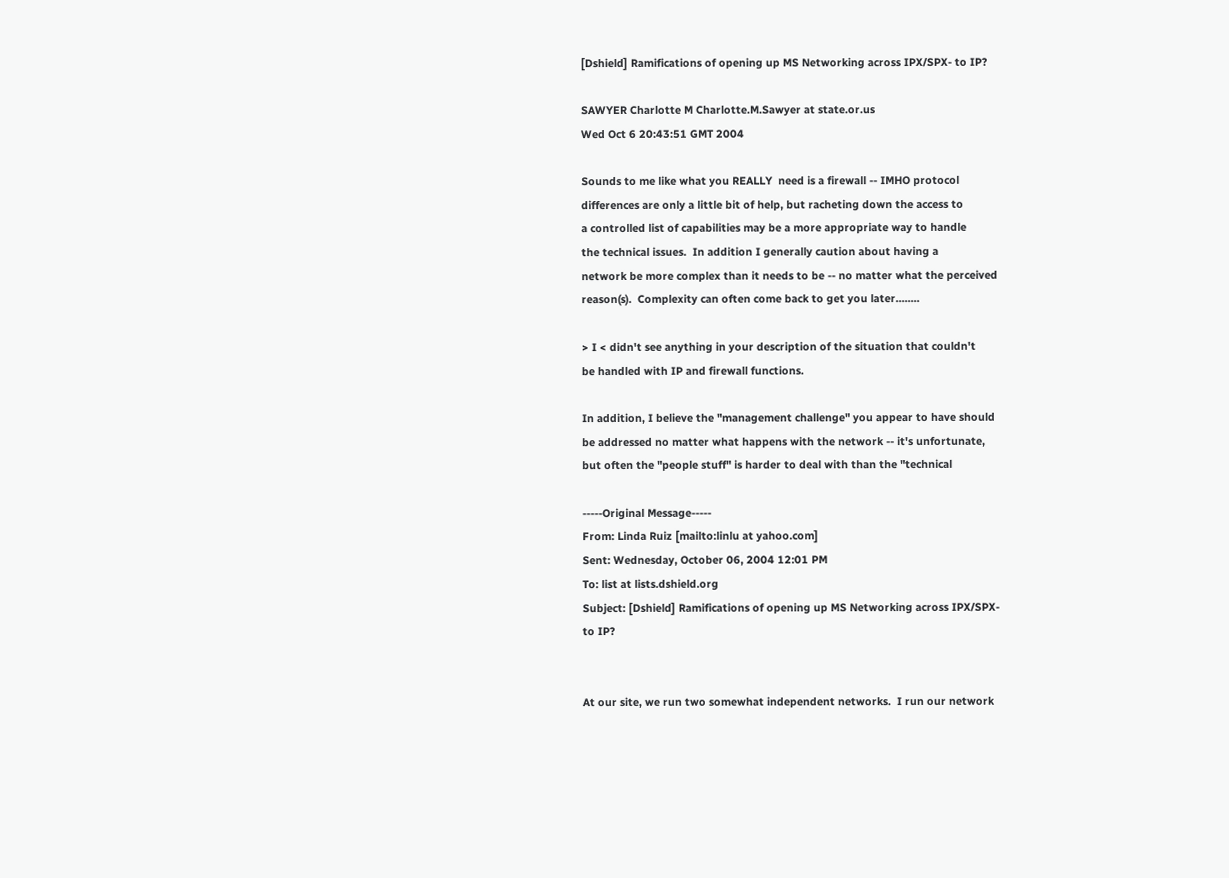[Dshield] Ramifications of opening up MS Networking across IPX/SPX- to IP?

SAWYER Charlotte M Charlotte.M.Sawyer at state.or.us
Wed Oct 6 20:43:51 GMT 2004

Sounds to me like what you REALLY  need is a firewall -- IMHO protocol
differences are only a little bit of help, but racheting down the access to
a controlled list of capabilities may be a more appropriate way to handle
the technical issues.  In addition I generally caution about having a
network be more complex than it needs to be -- no matter what the perceived
reason(s).  Complexity can often come back to get you later........

> I < didn't see anything in your description of the situation that couldn't
be handled with IP and firewall functions.

In addition, I believe the "management challenge" you appear to have should
be addressed no matter what happens with the network -- it's unfortunate,
but often the "people stuff" is harder to deal with than the "technical

-----Original Message-----
From: Linda Ruiz [mailto:linlu at yahoo.com]
Sent: Wednesday, October 06, 2004 12:01 PM
To: list at lists.dshield.org
Subject: [Dshield] Ramifications of opening up MS Networking across IPX/SPX-
to IP?


At our site, we run two somewhat independent networks.  I run our network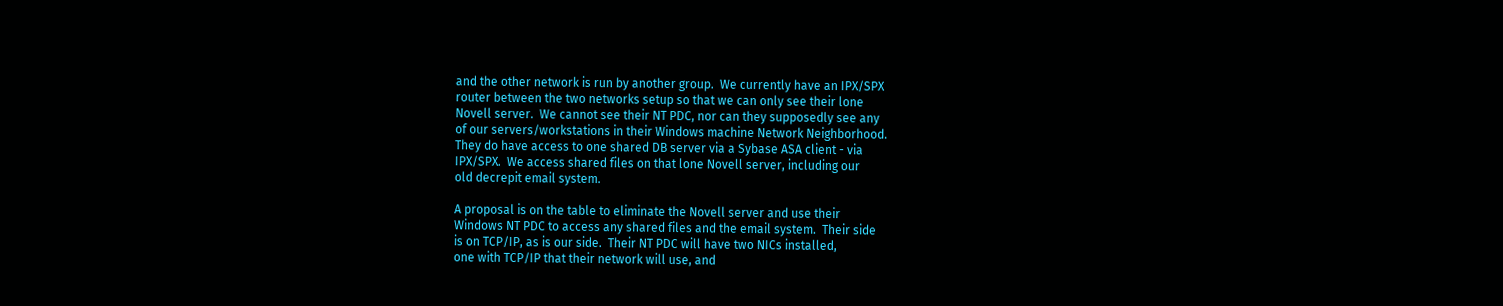and the other network is run by another group.  We currently have an IPX/SPX
router between the two networks setup so that we can only see their lone
Novell server.  We cannot see their NT PDC, nor can they supposedly see any
of our servers/workstations in their Windows machine Network Neighborhood.
They do have access to one shared DB server via a Sybase ASA client - via
IPX/SPX.  We access shared files on that lone Novell server, including our
old decrepit email system.

A proposal is on the table to eliminate the Novell server and use their
Windows NT PDC to access any shared files and the email system.  Their side
is on TCP/IP, as is our side.  Their NT PDC will have two NICs installed,
one with TCP/IP that their network will use, and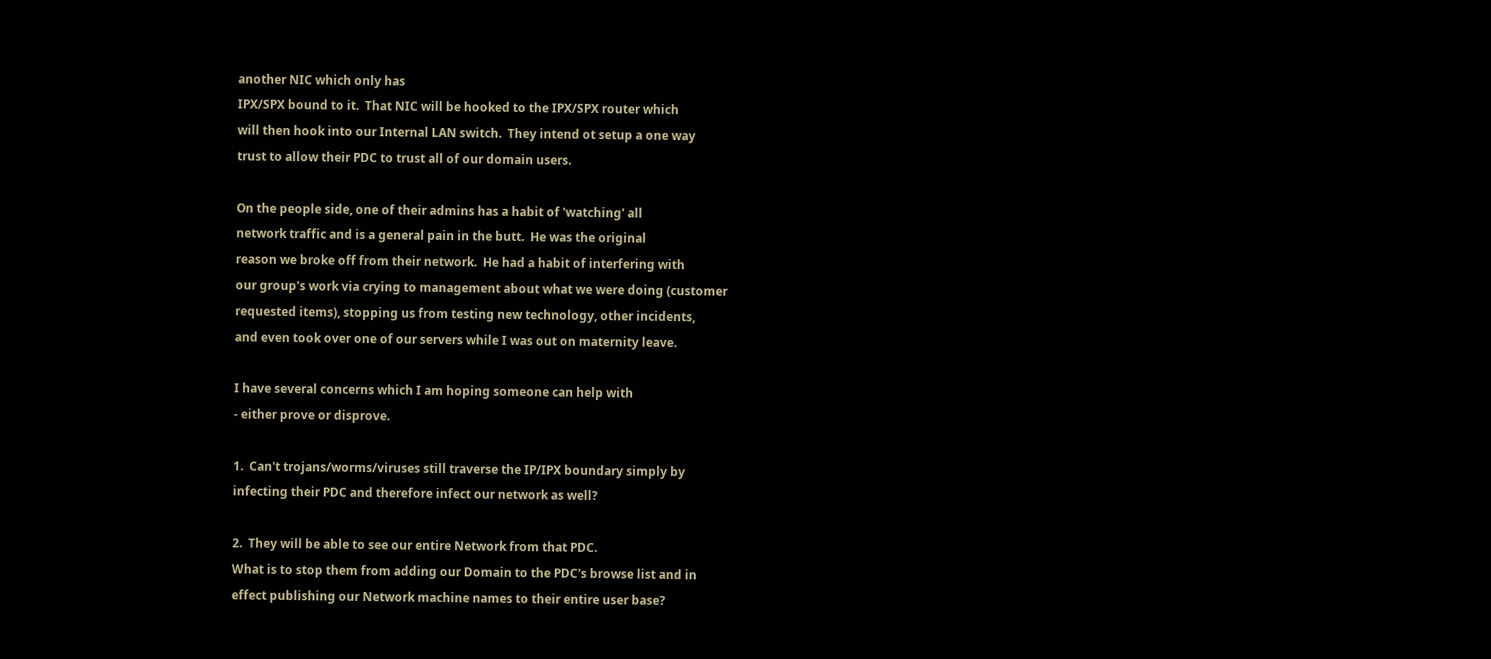another NIC which only has
IPX/SPX bound to it.  That NIC will be hooked to the IPX/SPX router which
will then hook into our Internal LAN switch.  They intend ot setup a one way
trust to allow their PDC to trust all of our domain users.

On the people side, one of their admins has a habit of 'watching' all
network traffic and is a general pain in the butt.  He was the original
reason we broke off from their network.  He had a habit of interfering with
our group's work via crying to management about what we were doing (customer
requested items), stopping us from testing new technology, other incidents,
and even took over one of our servers while I was out on maternity leave.

I have several concerns which I am hoping someone can help with
- either prove or disprove.

1.  Can't trojans/worms/viruses still traverse the IP/IPX boundary simply by
infecting their PDC and therefore infect our network as well?

2.  They will be able to see our entire Network from that PDC.
What is to stop them from adding our Domain to the PDC's browse list and in
effect publishing our Network machine names to their entire user base?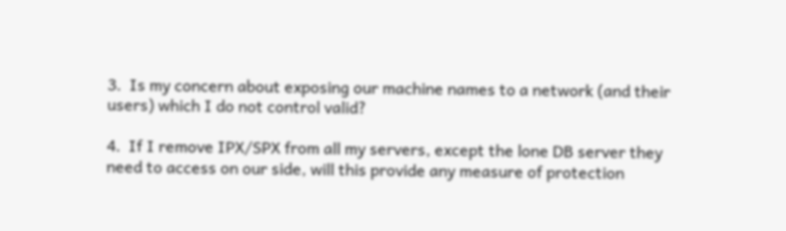3.  Is my concern about exposing our machine names to a network (and their
users) which I do not control valid?

4.  If I remove IPX/SPX from all my servers, except the lone DB server they
need to access on our side, will this provide any measure of protection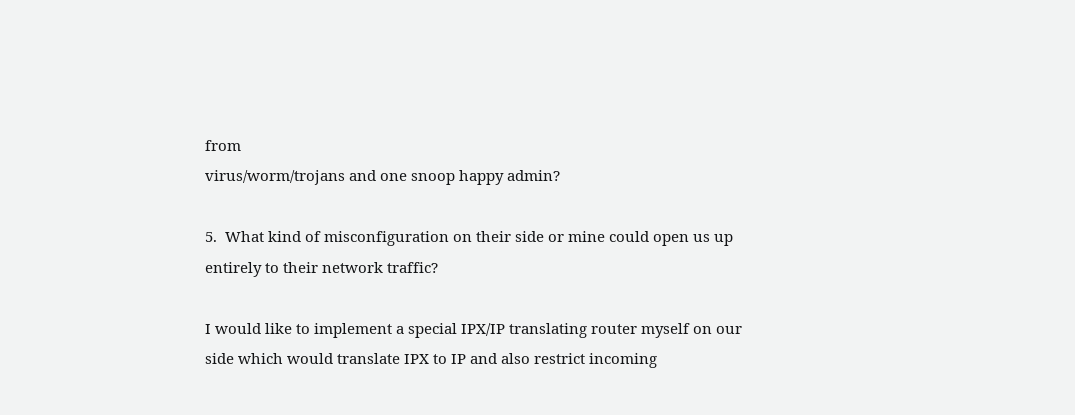from
virus/worm/trojans and one snoop happy admin?

5.  What kind of misconfiguration on their side or mine could open us up
entirely to their network traffic?

I would like to implement a special IPX/IP translating router myself on our
side which would translate IPX to IP and also restrict incoming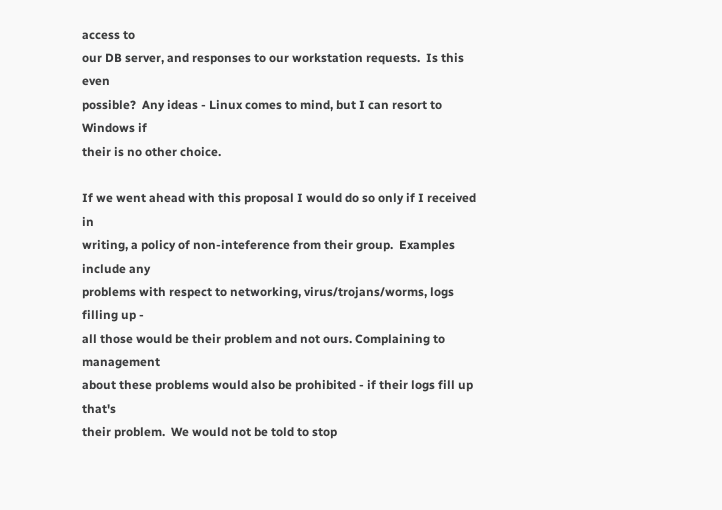access to
our DB server, and responses to our workstation requests.  Is this even
possible?  Any ideas - Linux comes to mind, but I can resort to Windows if
their is no other choice.

If we went ahead with this proposal I would do so only if I received in
writing, a policy of non-inteference from their group.  Examples include any
problems with respect to networking, virus/trojans/worms, logs filling up -
all those would be their problem and not ours. Complaining to management
about these problems would also be prohibited - if their logs fill up that's
their problem.  We would not be told to stop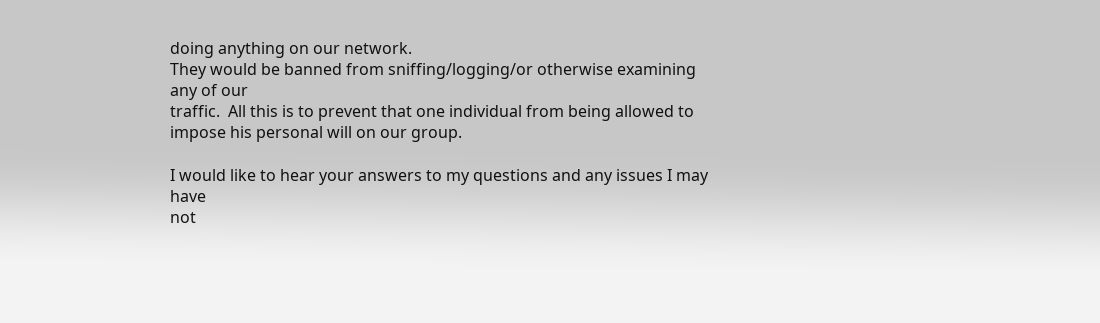doing anything on our network.
They would be banned from sniffing/logging/or otherwise examining any of our
traffic.  All this is to prevent that one individual from being allowed to
impose his personal will on our group.

I would like to hear your answers to my questions and any issues I may have
not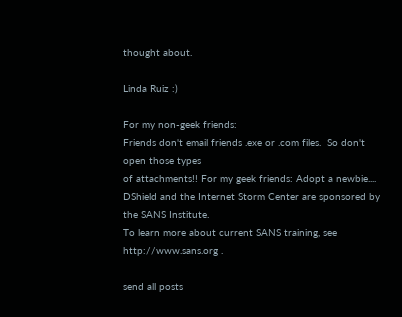thought about.

Linda Ruiz :)

For my non-geek friends:
Friends don't email friends .exe or .com files.  So don't open those types
of attachments!! For my geek friends: Adopt a newbie....
DShield and the Internet Storm Center are sponsored by the SANS Institute.
To learn more about current SANS training, see http://www.sans.org .

send all posts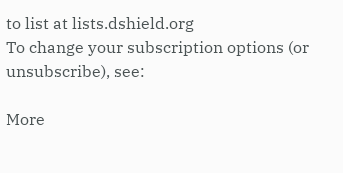to list at lists.dshield.org
To change your subscription options (or unsubscribe), see:

More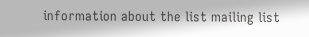information about the list mailing list